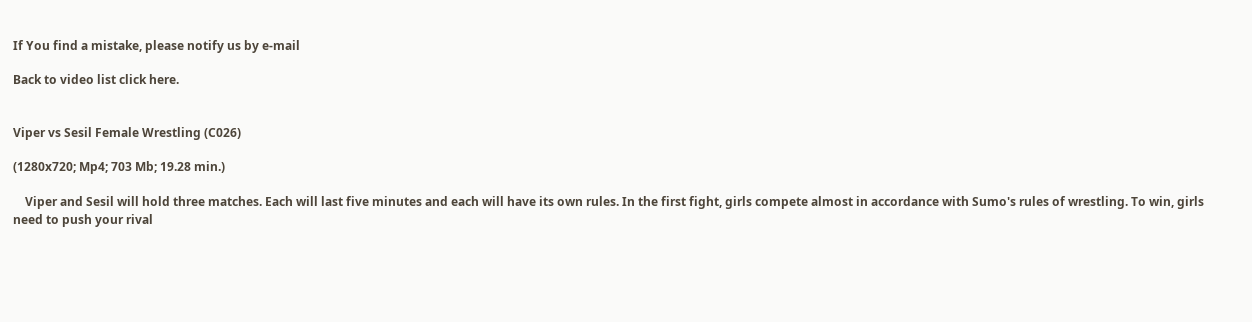If You find a mistake, please notify us by e-mail

Back to video list click here.


Viper vs Sesil Female Wrestling (C026)

(1280x720; Mp4; 703 Mb; 19.28 min.)

    Viper and Sesil will hold three matches. Each will last five minutes and each will have its own rules. In the first fight, girls compete almost in accordance with Sumo's rules of wrestling. To win, girls need to push your rival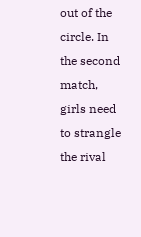out of the circle. In the second match, girls need to strangle the rival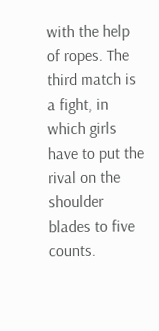with the help of ropes. The third match is a fight, in which girls have to put the rival on the shoulder blades to five counts.